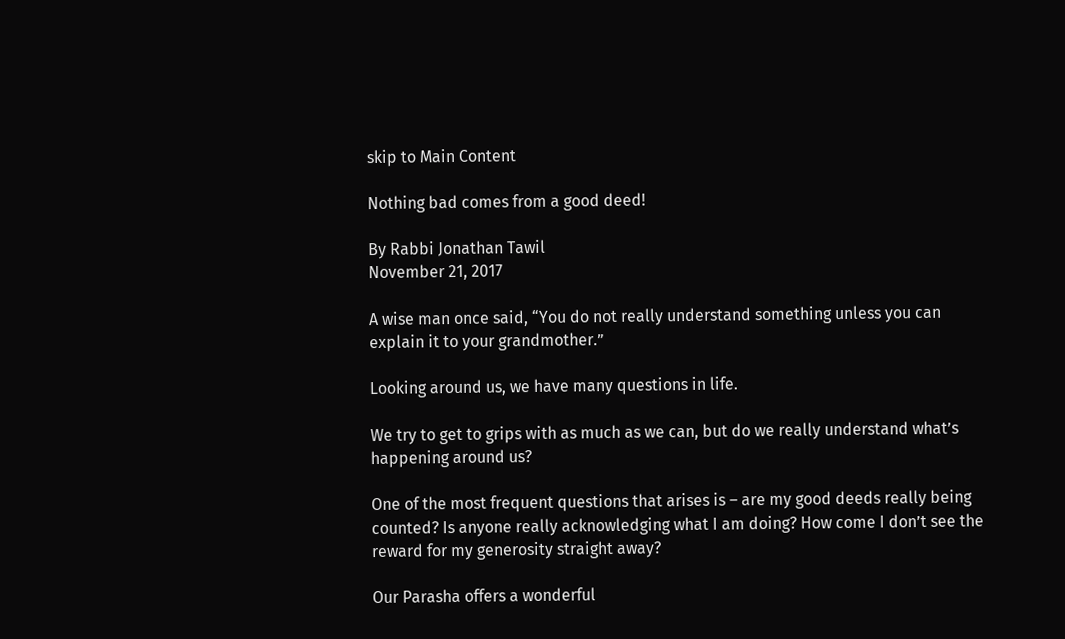skip to Main Content

Nothing bad comes from a good deed!

By Rabbi Jonathan Tawil
November 21, 2017

A wise man once said, “You do not really understand something unless you can explain it to your grandmother.”

Looking around us, we have many questions in life.

We try to get to grips with as much as we can, but do we really understand what’s happening around us?

One of the most frequent questions that arises is – are my good deeds really being counted? Is anyone really acknowledging what I am doing? How come I don’t see the reward for my generosity straight away?

Our Parasha offers a wonderful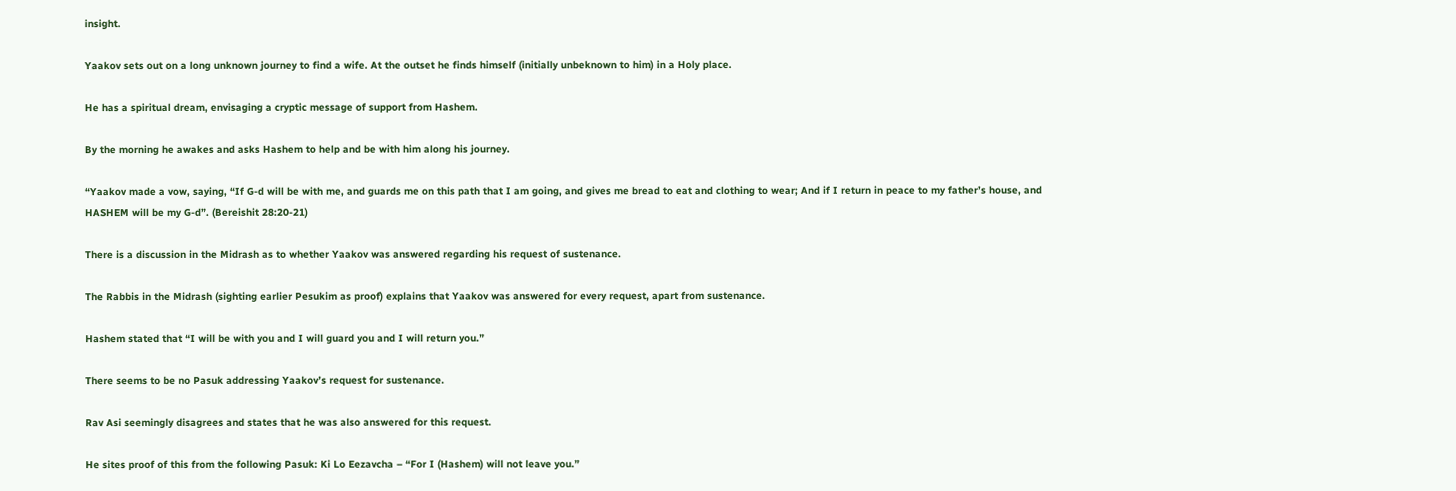insight.

Yaakov sets out on a long unknown journey to find a wife. At the outset he finds himself (initially unbeknown to him) in a Holy place.

He has a spiritual dream, envisaging a cryptic message of support from Hashem.

By the morning he awakes and asks Hashem to help and be with him along his journey.

“Yaakov made a vow, saying, “If G-d will be with me, and guards me on this path that I am going, and gives me bread to eat and clothing to wear; And if I return in peace to my father’s house, and HASHEM will be my G-d”. (Bereishit 28:20-21)

There is a discussion in the Midrash as to whether Yaakov was answered regarding his request of sustenance.

The Rabbis in the Midrash (sighting earlier Pesukim as proof) explains that Yaakov was answered for every request, apart from sustenance.

Hashem stated that “I will be with you and I will guard you and I will return you.”

There seems to be no Pasuk addressing Yaakov’s request for sustenance.

Rav Asi seemingly disagrees and states that he was also answered for this request.

He sites proof of this from the following Pasuk: Ki Lo Eezavcha – “For I (Hashem) will not leave you.”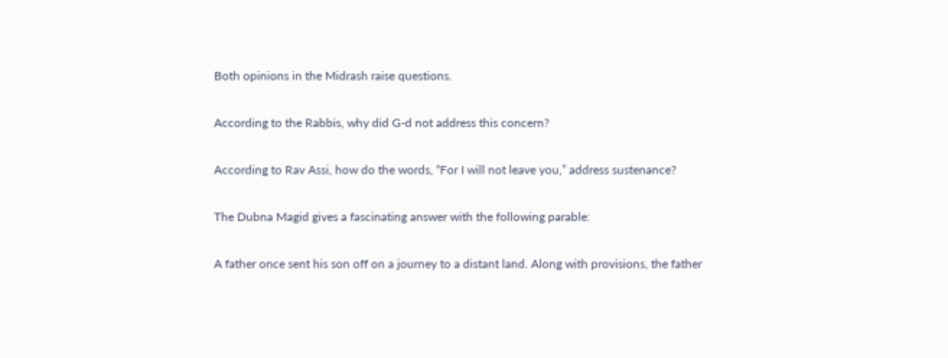Both opinions in the Midrash raise questions.

According to the Rabbis, why did G-d not address this concern?

According to Rav Assi, how do the words, “For I will not leave you,” address sustenance?

The Dubna Magid gives a fascinating answer with the following parable:

A father once sent his son off on a journey to a distant land. Along with provisions, the father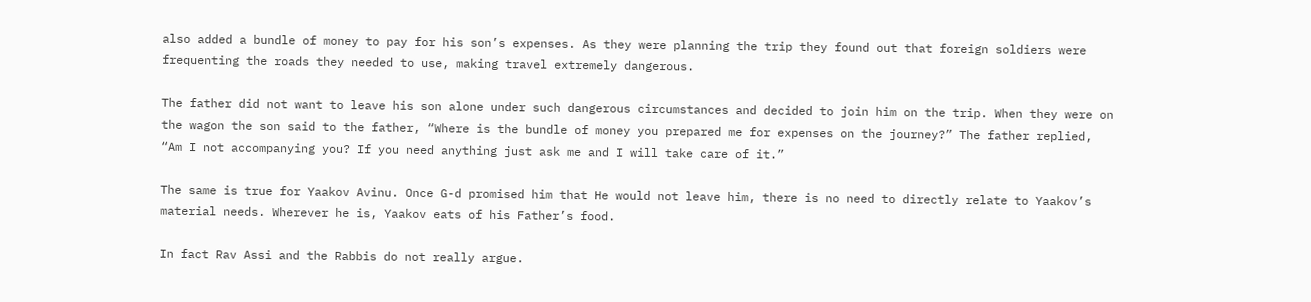also added a bundle of money to pay for his son’s expenses. As they were planning the trip they found out that foreign soldiers were frequenting the roads they needed to use, making travel extremely dangerous.

The father did not want to leave his son alone under such dangerous circumstances and decided to join him on the trip. When they were on the wagon the son said to the father, “Where is the bundle of money you prepared me for expenses on the journey?” The father replied, “Am I not accompanying you? If you need anything just ask me and I will take care of it.”

The same is true for Yaakov Avinu. Once G-d promised him that He would not leave him, there is no need to directly relate to Yaakov’s material needs. Wherever he is, Yaakov eats of his Father’s food.

In fact Rav Assi and the Rabbis do not really argue.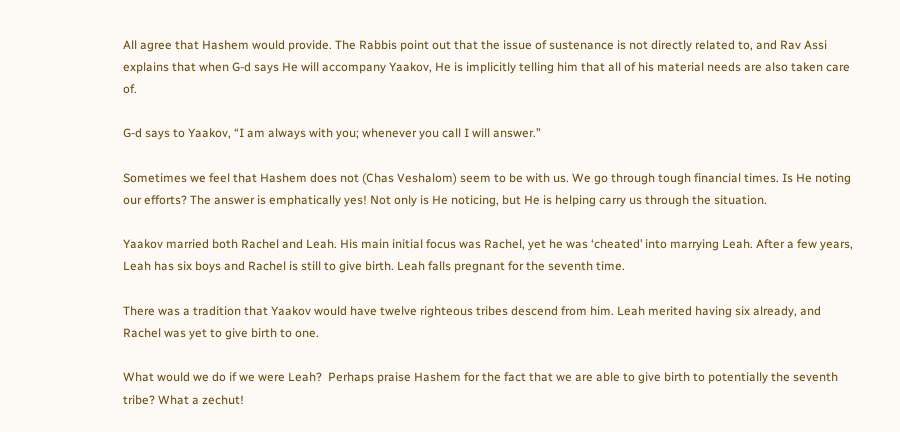All agree that Hashem would provide. The Rabbis point out that the issue of sustenance is not directly related to, and Rav Assi explains that when G-d says He will accompany Yaakov, He is implicitly telling him that all of his material needs are also taken care of.

G-d says to Yaakov, “I am always with you; whenever you call I will answer.”

Sometimes we feel that Hashem does not (Chas Veshalom) seem to be with us. We go through tough financial times. Is He noting our efforts? The answer is emphatically yes! Not only is He noticing, but He is helping carry us through the situation.

Yaakov married both Rachel and Leah. His main initial focus was Rachel, yet he was ‘cheated’ into marrying Leah. After a few years, Leah has six boys and Rachel is still to give birth. Leah falls pregnant for the seventh time.

There was a tradition that Yaakov would have twelve righteous tribes descend from him. Leah merited having six already, and Rachel was yet to give birth to one.

What would we do if we were Leah?  Perhaps praise Hashem for the fact that we are able to give birth to potentially the seventh tribe? What a zechut!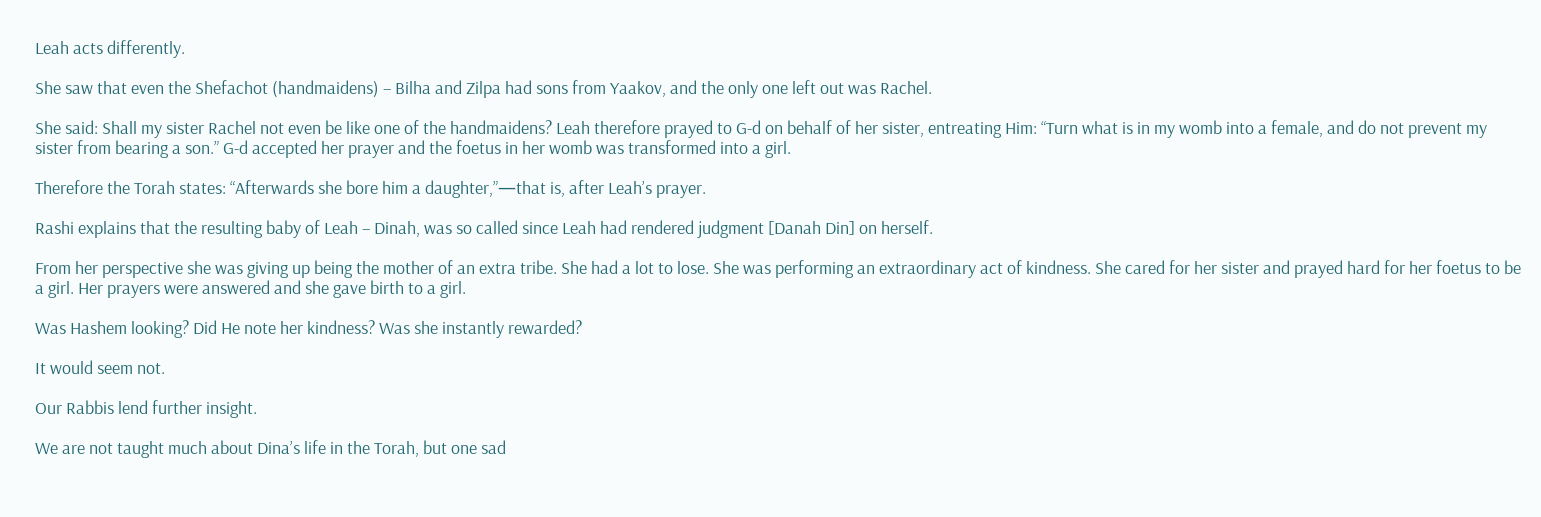Leah acts differently.

She saw that even the Shefachot (handmaidens) – Bilha and Zilpa had sons from Yaakov, and the only one left out was Rachel.

She said: Shall my sister Rachel not even be like one of the handmaidens? Leah therefore prayed to G-d on behalf of her sister, entreating Him: “Turn what is in my womb into a female, and do not prevent my sister from bearing a son.” G-d accepted her prayer and the foetus in her womb was transformed into a girl.

Therefore the Torah states: “Afterwards she bore him a daughter,”—that is, after Leah’s prayer.

Rashi explains that the resulting baby of Leah – Dinah, was so called since Leah had rendered judgment [Danah Din] on herself.

From her perspective she was giving up being the mother of an extra tribe. She had a lot to lose. She was performing an extraordinary act of kindness. She cared for her sister and prayed hard for her foetus to be a girl. Her prayers were answered and she gave birth to a girl.

Was Hashem looking? Did He note her kindness? Was she instantly rewarded?

It would seem not.

Our Rabbis lend further insight.

We are not taught much about Dina’s life in the Torah, but one sad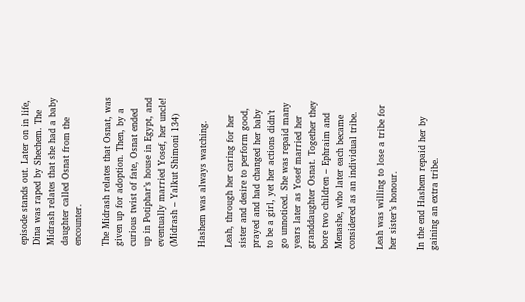episode stands out. Later on in life, Dina was raped by Shechem. The Midrash relates that she had a baby daughter called Osnat from the encounter.

The Midrash relates that Osnat, was given up for adoption. Then, by a curious twist of fate, Osnat ended up in Potiphar’s house in Egypt, and eventually married Yosef, her uncle! (Midrash – Yalkut Shimoni 134)

Hashem was always watching.

Leah, through her caring for her sister and desire to perform good, prayed and had changed her baby to be a girl, yet her actions didn’t go unnoticed. She was repaid many years later as Yosef married her granddaughter Osnat. Together they bore two children – Ephraim and Menashe, who later each became considered as an individual tribe.

Leah was willing to lose a tribe for her sister’s honour.

In the end Hashem repaid her by gaining an extra tribe.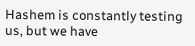Hashem is constantly testing us, but we have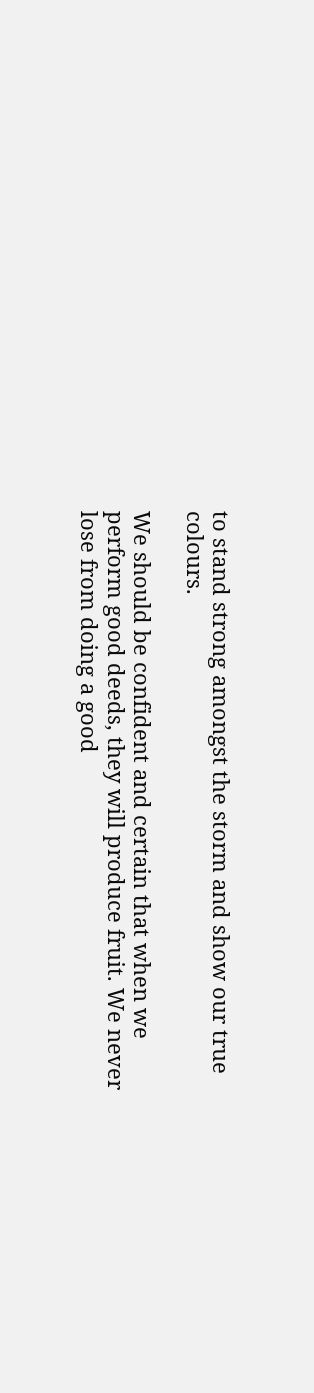to stand strong amongst the storm and show our true colours.

We should be confident and certain that when we perform good deeds, they will produce fruit. We never lose from doing a good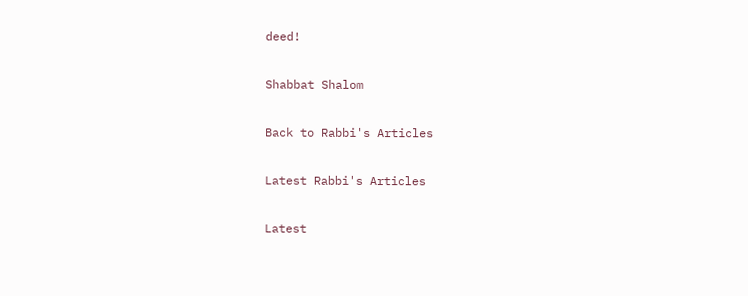deed!

Shabbat Shalom

Back to Rabbi's Articles

Latest Rabbi's Articles

Latest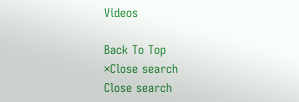Videos

Back To Top
×Close search
Close search